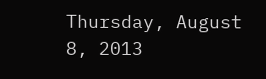Thursday, August 8, 2013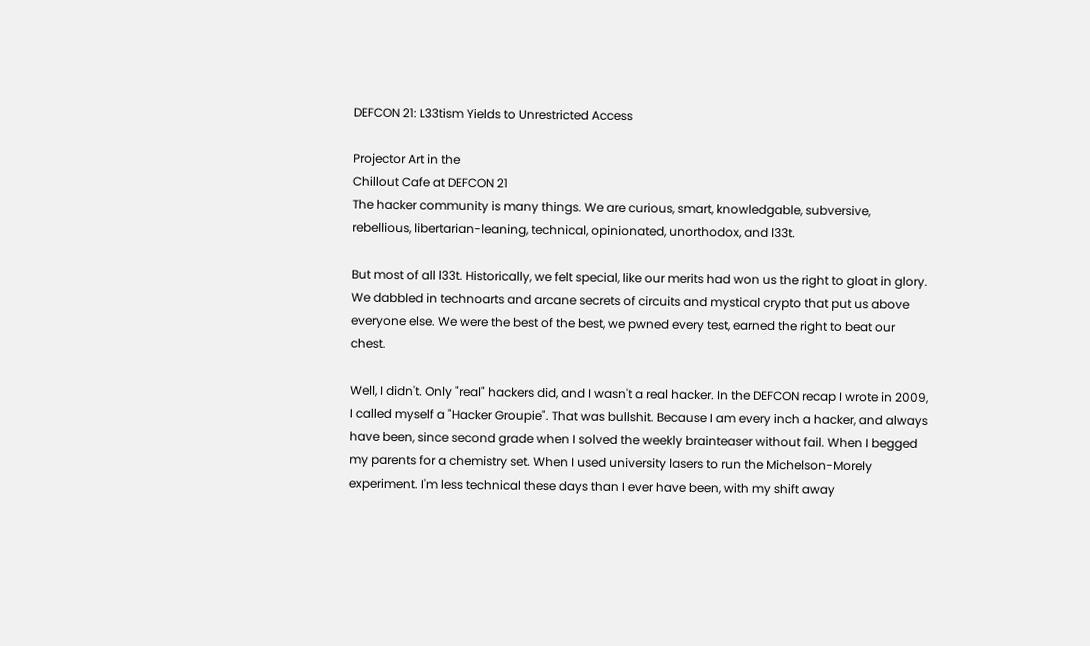DEFCON 21: L33tism Yields to Unrestricted Access

Projector Art in the
Chillout Cafe at DEFCON 21
The hacker community is many things. We are curious, smart, knowledgable, subversive, rebellious, libertarian-leaning, technical, opinionated, unorthodox, and l33t.

But most of all l33t. Historically, we felt special, like our merits had won us the right to gloat in glory. We dabbled in technoarts and arcane secrets of circuits and mystical crypto that put us above everyone else. We were the best of the best, we pwned every test, earned the right to beat our chest.

Well, I didn't. Only "real" hackers did, and I wasn't a real hacker. In the DEFCON recap I wrote in 2009, I called myself a "Hacker Groupie". That was bullshit. Because I am every inch a hacker, and always have been, since second grade when I solved the weekly brainteaser without fail. When I begged my parents for a chemistry set. When I used university lasers to run the Michelson-Morely experiment. I'm less technical these days than I ever have been, with my shift away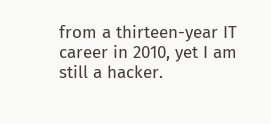from a thirteen-year IT career in 2010, yet I am still a hacker.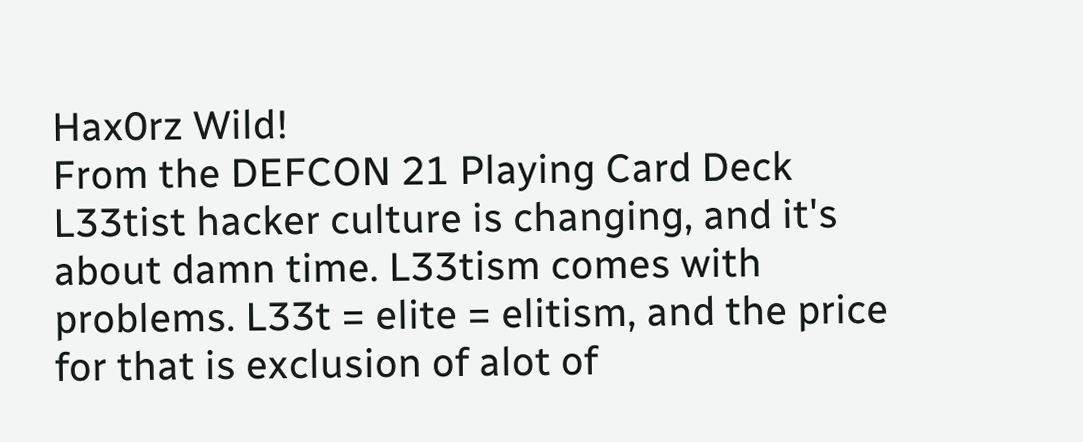Hax0rz Wild!
From the DEFCON 21 Playing Card Deck
L33tist hacker culture is changing, and it's about damn time. L33tism comes with problems. L33t = elite = elitism, and the price for that is exclusion of alot of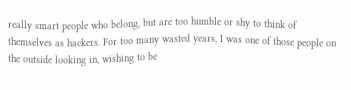really smart people who belong, but are too humble or shy to think of themselves as hackers. For too many wasted years, I was one of those people on the outside looking in, wishing to be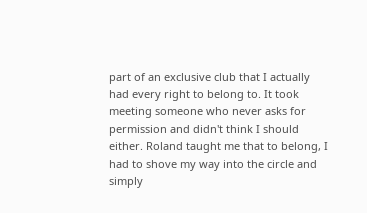part of an exclusive club that I actually had every right to belong to. It took meeting someone who never asks for permission and didn't think I should either. Roland taught me that to belong, I had to shove my way into the circle and simply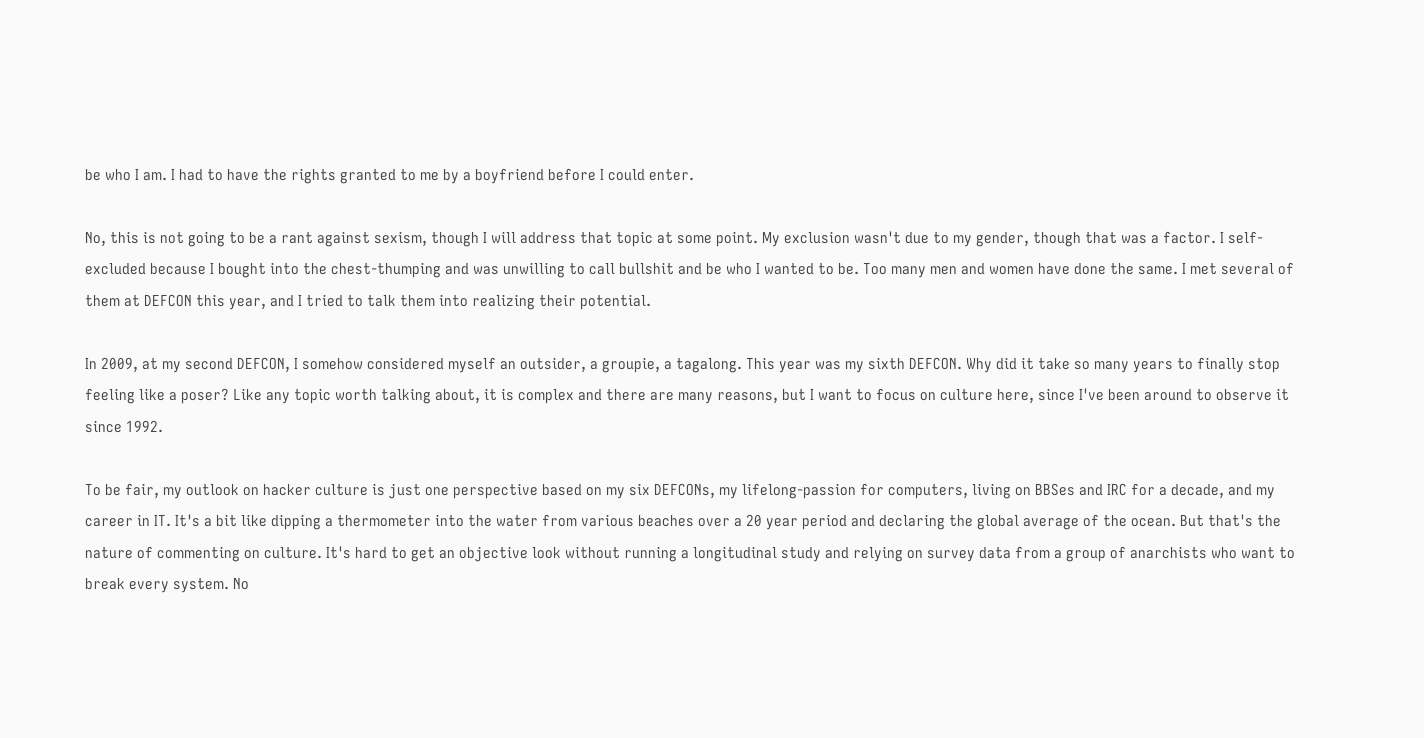be who I am. I had to have the rights granted to me by a boyfriend before I could enter.

No, this is not going to be a rant against sexism, though I will address that topic at some point. My exclusion wasn't due to my gender, though that was a factor. I self-excluded because I bought into the chest-thumping and was unwilling to call bullshit and be who I wanted to be. Too many men and women have done the same. I met several of them at DEFCON this year, and I tried to talk them into realizing their potential.

In 2009, at my second DEFCON, I somehow considered myself an outsider, a groupie, a tagalong. This year was my sixth DEFCON. Why did it take so many years to finally stop feeling like a poser? Like any topic worth talking about, it is complex and there are many reasons, but I want to focus on culture here, since I've been around to observe it since 1992.

To be fair, my outlook on hacker culture is just one perspective based on my six DEFCONs, my lifelong-passion for computers, living on BBSes and IRC for a decade, and my career in IT. It's a bit like dipping a thermometer into the water from various beaches over a 20 year period and declaring the global average of the ocean. But that's the nature of commenting on culture. It's hard to get an objective look without running a longitudinal study and relying on survey data from a group of anarchists who want to break every system. No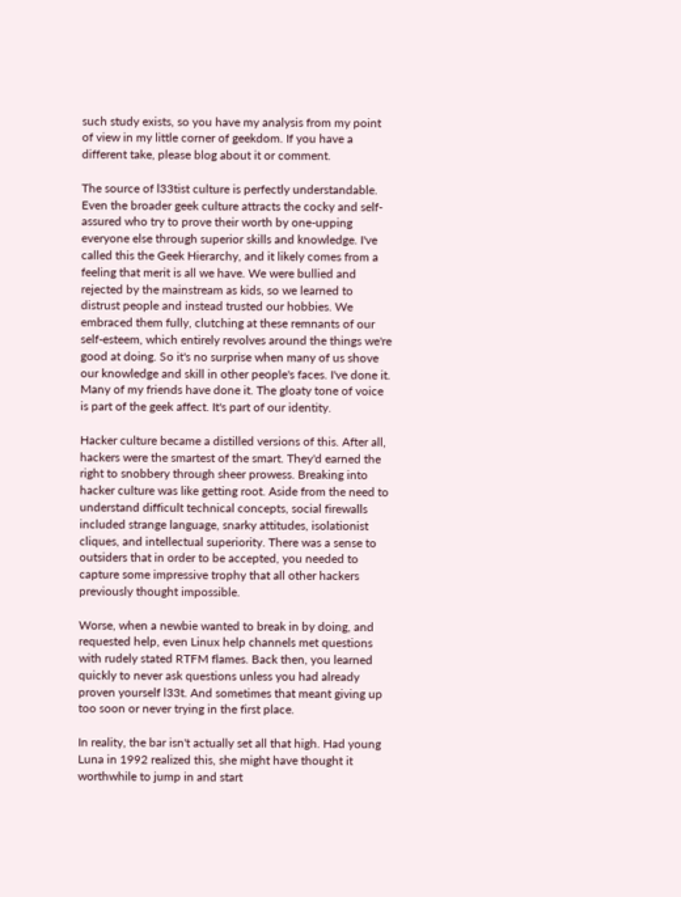such study exists, so you have my analysis from my point of view in my little corner of geekdom. If you have a different take, please blog about it or comment.

The source of l33tist culture is perfectly understandable. Even the broader geek culture attracts the cocky and self-assured who try to prove their worth by one-upping everyone else through superior skills and knowledge. I've called this the Geek Hierarchy, and it likely comes from a feeling that merit is all we have. We were bullied and rejected by the mainstream as kids, so we learned to distrust people and instead trusted our hobbies. We embraced them fully, clutching at these remnants of our self-esteem, which entirely revolves around the things we're good at doing. So it's no surprise when many of us shove our knowledge and skill in other people's faces. I've done it. Many of my friends have done it. The gloaty tone of voice is part of the geek affect. It's part of our identity.

Hacker culture became a distilled versions of this. After all, hackers were the smartest of the smart. They'd earned the right to snobbery through sheer prowess. Breaking into hacker culture was like getting root. Aside from the need to understand difficult technical concepts, social firewalls included strange language, snarky attitudes, isolationist cliques, and intellectual superiority. There was a sense to outsiders that in order to be accepted, you needed to capture some impressive trophy that all other hackers previously thought impossible.

Worse, when a newbie wanted to break in by doing, and requested help, even Linux help channels met questions with rudely stated RTFM flames. Back then, you learned quickly to never ask questions unless you had already proven yourself l33t. And sometimes that meant giving up too soon or never trying in the first place.

In reality, the bar isn't actually set all that high. Had young Luna in 1992 realized this, she might have thought it worthwhile to jump in and start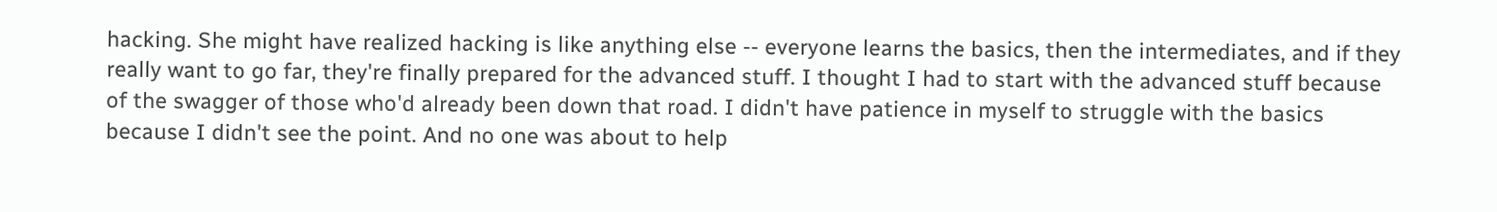hacking. She might have realized hacking is like anything else -- everyone learns the basics, then the intermediates, and if they really want to go far, they're finally prepared for the advanced stuff. I thought I had to start with the advanced stuff because of the swagger of those who'd already been down that road. I didn't have patience in myself to struggle with the basics because I didn't see the point. And no one was about to help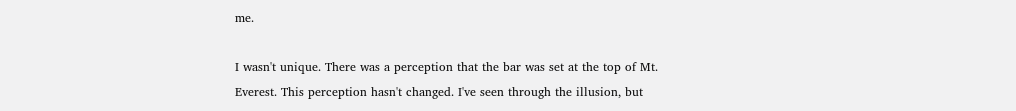me.

I wasn't unique. There was a perception that the bar was set at the top of Mt. Everest. This perception hasn't changed. I've seen through the illusion, but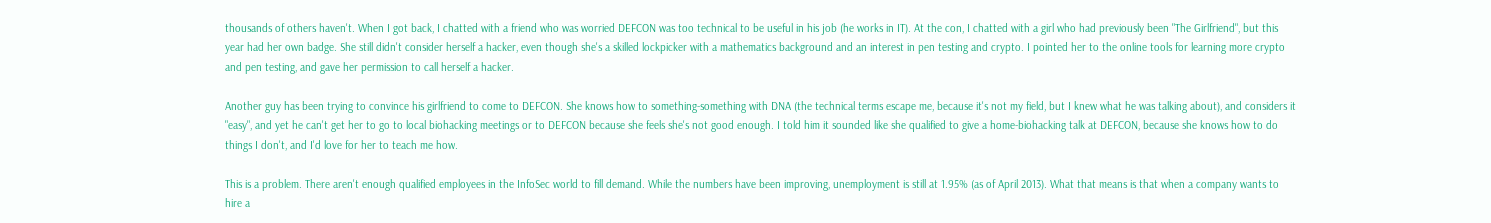thousands of others haven't. When I got back, I chatted with a friend who was worried DEFCON was too technical to be useful in his job (he works in IT). At the con, I chatted with a girl who had previously been "The Girlfriend", but this year had her own badge. She still didn't consider herself a hacker, even though she's a skilled lockpicker with a mathematics background and an interest in pen testing and crypto. I pointed her to the online tools for learning more crypto and pen testing, and gave her permission to call herself a hacker.

Another guy has been trying to convince his girlfriend to come to DEFCON. She knows how to something-something with DNA (the technical terms escape me, because it's not my field, but I knew what he was talking about), and considers it "easy", and yet he can't get her to go to local biohacking meetings or to DEFCON because she feels she's not good enough. I told him it sounded like she qualified to give a home-biohacking talk at DEFCON, because she knows how to do things I don't, and I'd love for her to teach me how.

This is a problem. There aren't enough qualified employees in the InfoSec world to fill demand. While the numbers have been improving, unemployment is still at 1.95% (as of April 2013). What that means is that when a company wants to hire a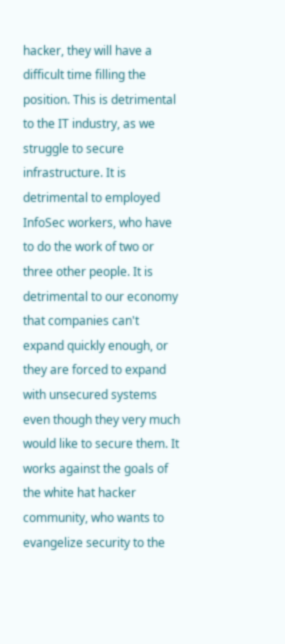hacker, they will have a difficult time filling the position. This is detrimental to the IT industry, as we struggle to secure infrastructure. It is detrimental to employed InfoSec workers, who have to do the work of two or three other people. It is detrimental to our economy that companies can't expand quickly enough, or they are forced to expand with unsecured systems even though they very much would like to secure them. It works against the goals of the white hat hacker community, who wants to evangelize security to the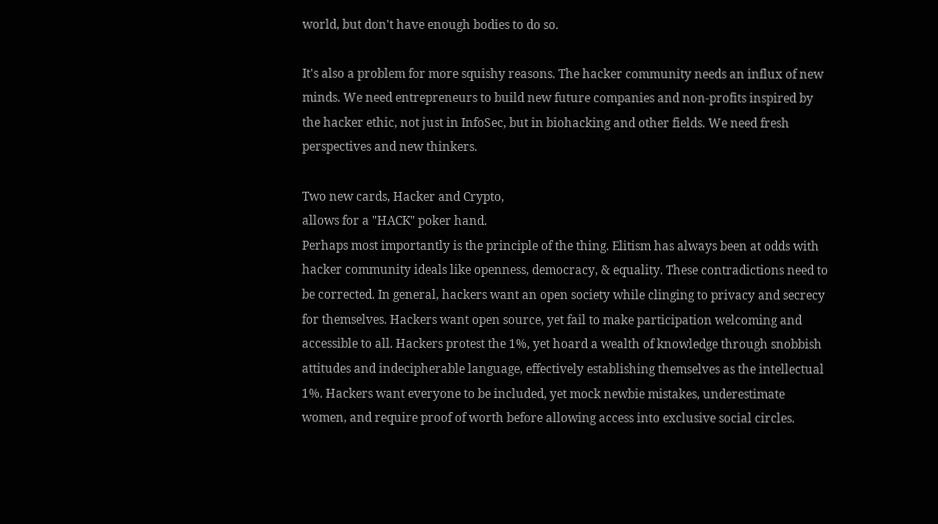world, but don't have enough bodies to do so.

It's also a problem for more squishy reasons. The hacker community needs an influx of new minds. We need entrepreneurs to build new future companies and non-profits inspired by the hacker ethic, not just in InfoSec, but in biohacking and other fields. We need fresh perspectives and new thinkers.

Two new cards, Hacker and Crypto,
allows for a "HACK" poker hand.
Perhaps most importantly is the principle of the thing. Elitism has always been at odds with hacker community ideals like openness, democracy, & equality. These contradictions need to be corrected. In general, hackers want an open society while clinging to privacy and secrecy for themselves. Hackers want open source, yet fail to make participation welcoming and accessible to all. Hackers protest the 1%, yet hoard a wealth of knowledge through snobbish attitudes and indecipherable language, effectively establishing themselves as the intellectual 1%. Hackers want everyone to be included, yet mock newbie mistakes, underestimate women, and require proof of worth before allowing access into exclusive social circles.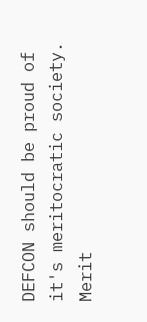DEFCON should be proud of it's meritocratic society. Merit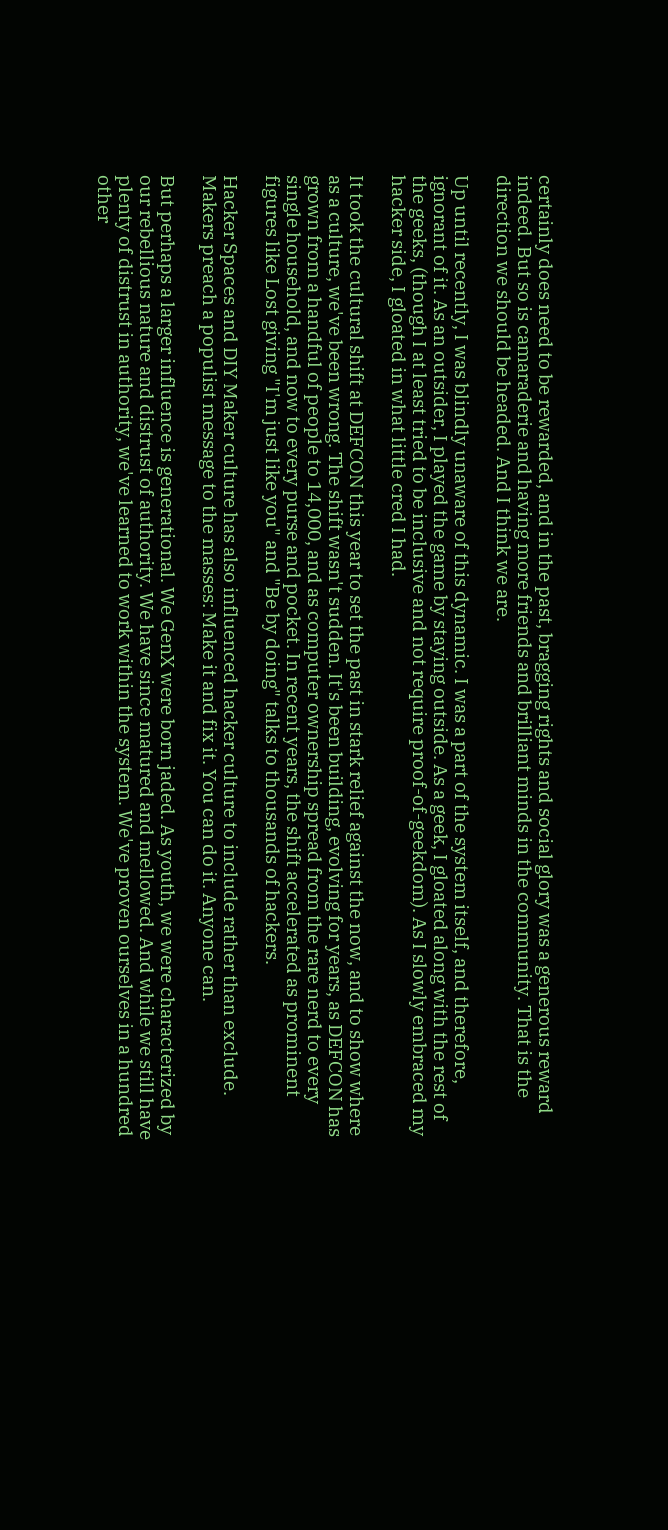certainly does need to be rewarded, and in the past, bragging rights and social glory was a generous reward indeed. But so is camaraderie and having more friends and brilliant minds in the community. That is the direction we should be headed. And I think we are.

Up until recently, I was blindly unaware of this dynamic. I was a part of the system itself, and therefore, ignorant of it. As an outsider, I played the game by staying outside. As a geek, I gloated along with the rest of the geeks, (though I at least tried to be inclusive and not require proof-of-geekdom). As I slowly embraced my hacker side, I gloated in what little cred I had.

It took the cultural shift at DEFCON this year to set the past in stark relief against the now, and to show where as a culture, we've been wrong. The shift wasn't sudden. It's been building, evolving for years, as DEFCON has grown from a handful of people to 14,000, and as computer ownership spread from the rare nerd to every single household, and now to every purse and pocket. In recent years, the shift accelerated as prominent figures like Lost giving "I'm just like you" and "Be by doing" talks to thousands of hackers.

Hacker Spaces and DIY Maker culture has also influenced hacker culture to include rather than exclude. Makers preach a populist message to the masses: Make it and fix it. You can do it. Anyone can.

But perhaps a larger influence is generational. We GenX were born jaded. As youth, we were characterized by our rebellious nature and distrust of authority. We have since matured and mellowed. And while we still have plenty of distrust in authority, we've learned to work within the system. We've proven ourselves in a hundred other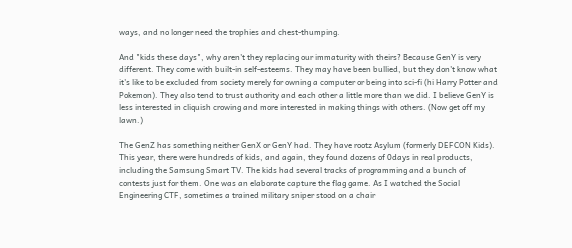ways, and no longer need the trophies and chest-thumping.

And "kids these days", why aren't they replacing our immaturity with theirs? Because GenY is very different. They come with built-in self-esteems. They may have been bullied, but they don't know what it's like to be excluded from society merely for owning a computer or being into sci-fi (hi Harry Potter and Pokemon). They also tend to trust authority and each other a little more than we did. I believe GenY is less interested in cliquish crowing and more interested in making things with others. (Now get off my lawn.)

The GenZ has something neither GenX or GenY had. They have rootz Asylum (formerly DEFCON Kids). This year, there were hundreds of kids, and again, they found dozens of 0days in real products, including the Samsung Smart TV. The kids had several tracks of programming and a bunch of contests just for them. One was an elaborate capture the flag game. As I watched the Social Engineering CTF, sometimes a trained military sniper stood on a chair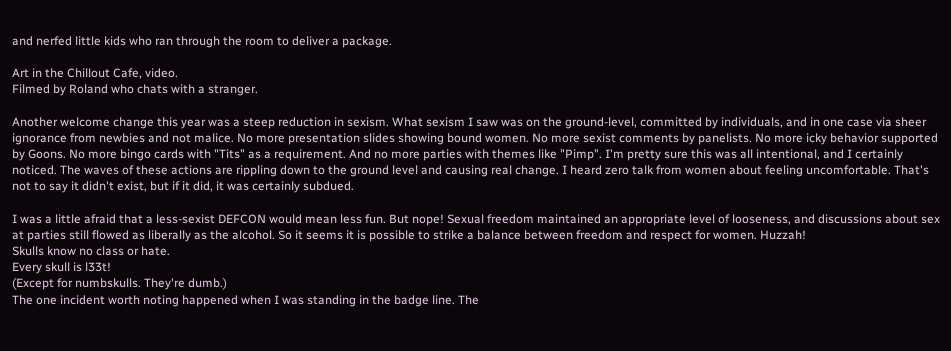and nerfed little kids who ran through the room to deliver a package.

Art in the Chillout Cafe, video.
Filmed by Roland who chats with a stranger.

Another welcome change this year was a steep reduction in sexism. What sexism I saw was on the ground-level, committed by individuals, and in one case via sheer ignorance from newbies and not malice. No more presentation slides showing bound women. No more sexist comments by panelists. No more icky behavior supported by Goons. No more bingo cards with "Tits" as a requirement. And no more parties with themes like "Pimp". I'm pretty sure this was all intentional, and I certainly noticed. The waves of these actions are rippling down to the ground level and causing real change. I heard zero talk from women about feeling uncomfortable. That's not to say it didn't exist, but if it did, it was certainly subdued.

I was a little afraid that a less-sexist DEFCON would mean less fun. But nope! Sexual freedom maintained an appropriate level of looseness, and discussions about sex at parties still flowed as liberally as the alcohol. So it seems it is possible to strike a balance between freedom and respect for women. Huzzah!
Skulls know no class or hate.
Every skull is l33t!
(Except for numbskulls. They're dumb.)
The one incident worth noting happened when I was standing in the badge line. The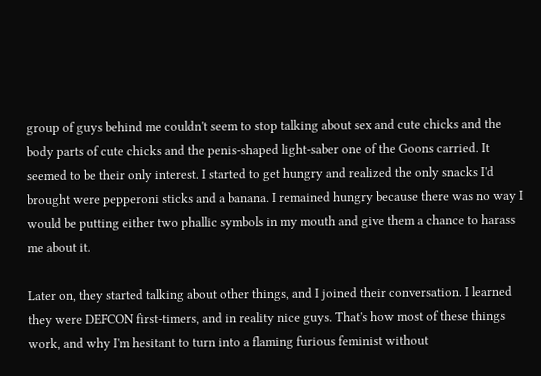group of guys behind me couldn't seem to stop talking about sex and cute chicks and the body parts of cute chicks and the penis-shaped light-saber one of the Goons carried. It seemed to be their only interest. I started to get hungry and realized the only snacks I'd brought were pepperoni sticks and a banana. I remained hungry because there was no way I would be putting either two phallic symbols in my mouth and give them a chance to harass me about it.

Later on, they started talking about other things, and I joined their conversation. I learned they were DEFCON first-timers, and in reality nice guys. That's how most of these things work, and why I'm hesitant to turn into a flaming furious feminist without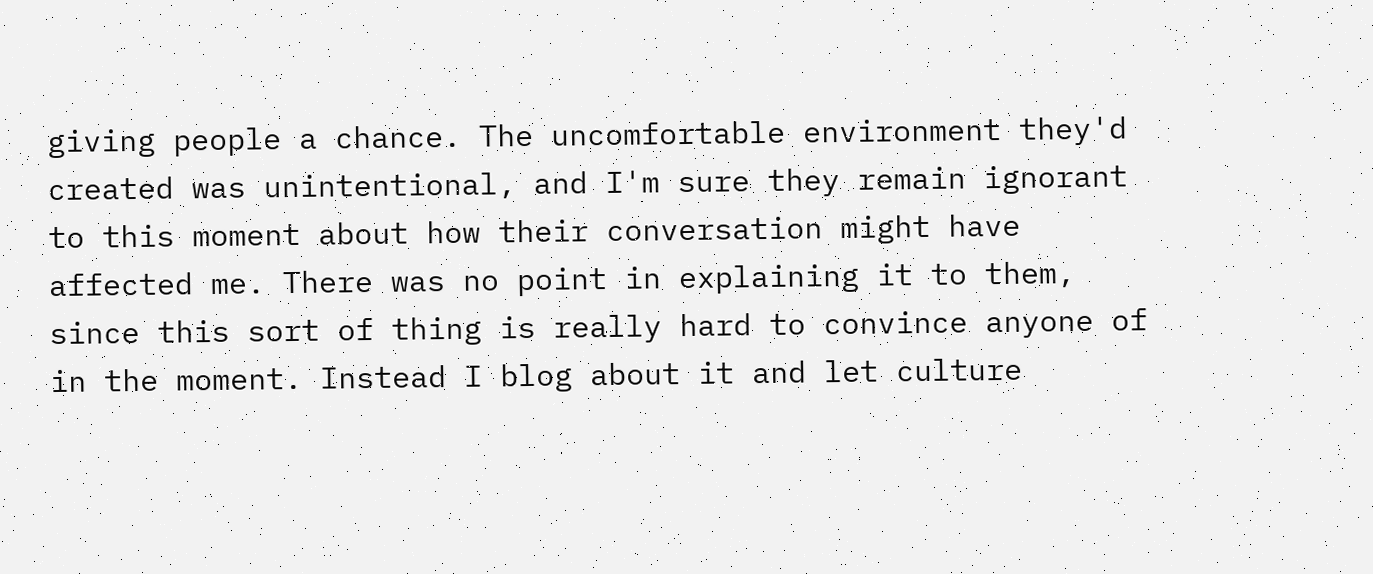giving people a chance. The uncomfortable environment they'd created was unintentional, and I'm sure they remain ignorant to this moment about how their conversation might have affected me. There was no point in explaining it to them, since this sort of thing is really hard to convince anyone of in the moment. Instead I blog about it and let culture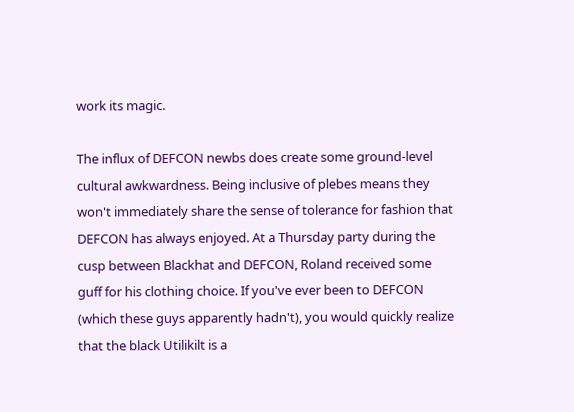work its magic.

The influx of DEFCON newbs does create some ground-level cultural awkwardness. Being inclusive of plebes means they won't immediately share the sense of tolerance for fashion that DEFCON has always enjoyed. At a Thursday party during the cusp between Blackhat and DEFCON, Roland received some guff for his clothing choice. If you've ever been to DEFCON (which these guys apparently hadn't), you would quickly realize that the black Utilikilt is a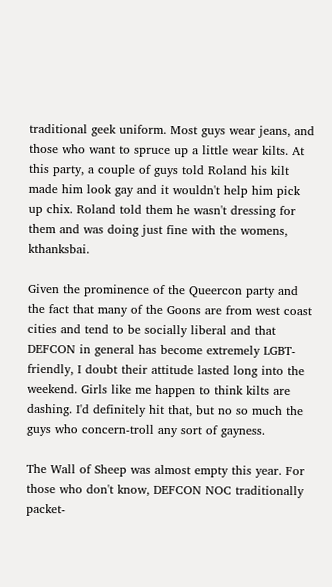traditional geek uniform. Most guys wear jeans, and those who want to spruce up a little wear kilts. At this party, a couple of guys told Roland his kilt made him look gay and it wouldn't help him pick up chix. Roland told them he wasn't dressing for them and was doing just fine with the womens, kthanksbai.

Given the prominence of the Queercon party and the fact that many of the Goons are from west coast cities and tend to be socially liberal and that DEFCON in general has become extremely LGBT-friendly, I doubt their attitude lasted long into the weekend. Girls like me happen to think kilts are dashing. I'd definitely hit that, but no so much the guys who concern-troll any sort of gayness.

The Wall of Sheep was almost empty this year. For those who don't know, DEFCON NOC traditionally packet-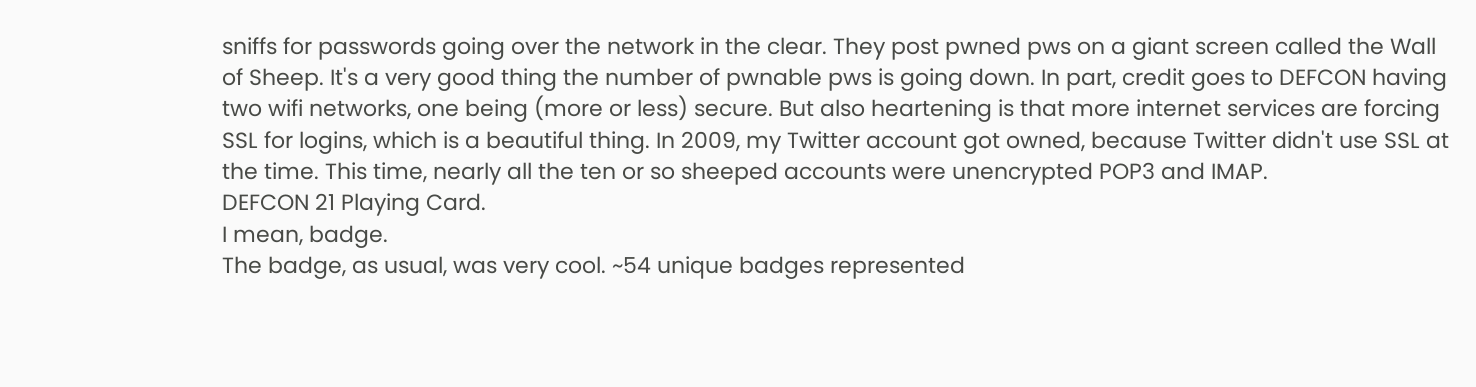sniffs for passwords going over the network in the clear. They post pwned pws on a giant screen called the Wall of Sheep. It's a very good thing the number of pwnable pws is going down. In part, credit goes to DEFCON having two wifi networks, one being (more or less) secure. But also heartening is that more internet services are forcing SSL for logins, which is a beautiful thing. In 2009, my Twitter account got owned, because Twitter didn't use SSL at the time. This time, nearly all the ten or so sheeped accounts were unencrypted POP3 and IMAP.
DEFCON 21 Playing Card.
I mean, badge.
The badge, as usual, was very cool. ~54 unique badges represented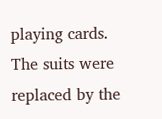playing cards. The suits were replaced by the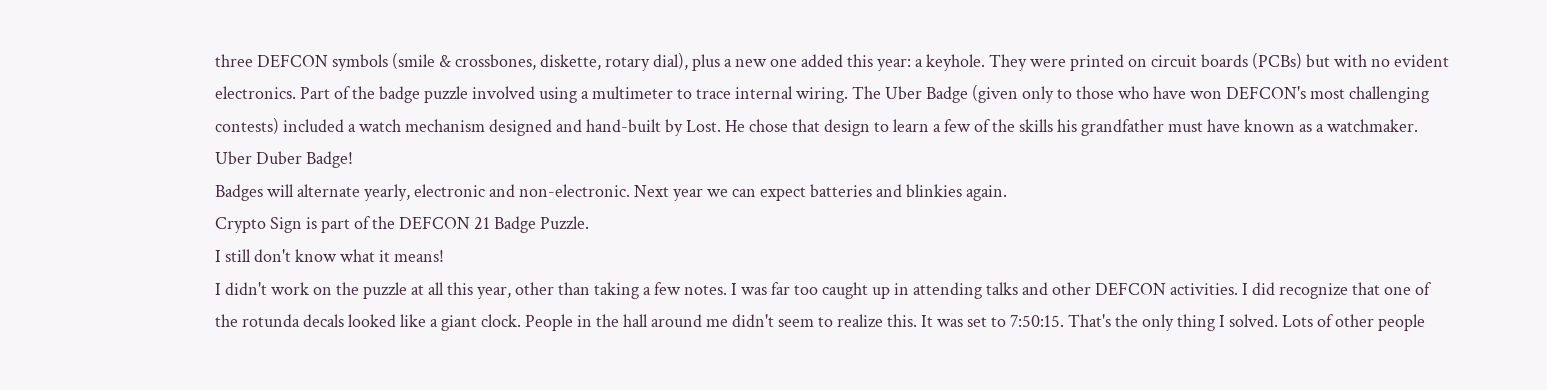three DEFCON symbols (smile & crossbones, diskette, rotary dial), plus a new one added this year: a keyhole. They were printed on circuit boards (PCBs) but with no evident electronics. Part of the badge puzzle involved using a multimeter to trace internal wiring. The Uber Badge (given only to those who have won DEFCON's most challenging contests) included a watch mechanism designed and hand-built by Lost. He chose that design to learn a few of the skills his grandfather must have known as a watchmaker.
Uber Duber Badge!
Badges will alternate yearly, electronic and non-electronic. Next year we can expect batteries and blinkies again.
Crypto Sign is part of the DEFCON 21 Badge Puzzle.
I still don't know what it means!
I didn't work on the puzzle at all this year, other than taking a few notes. I was far too caught up in attending talks and other DEFCON activities. I did recognize that one of the rotunda decals looked like a giant clock. People in the hall around me didn't seem to realize this. It was set to 7:50:15. That's the only thing I solved. Lots of other people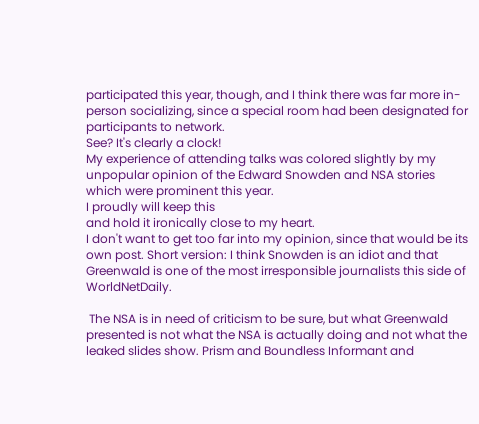participated this year, though, and I think there was far more in-person socializing, since a special room had been designated for participants to network.
See? It's clearly a clock!
My experience of attending talks was colored slightly by my unpopular opinion of the Edward Snowden and NSA stories which were prominent this year.
I proudly will keep this
and hold it ironically close to my heart.
I don't want to get too far into my opinion, since that would be its own post. Short version: I think Snowden is an idiot and that Greenwald is one of the most irresponsible journalists this side of WorldNetDaily.

 The NSA is in need of criticism to be sure, but what Greenwald presented is not what the NSA is actually doing and not what the leaked slides show. Prism and Boundless Informant and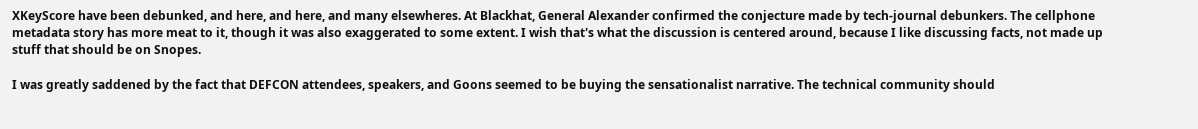XKeyScore have been debunked, and here, and here, and many elsewheres. At Blackhat, General Alexander confirmed the conjecture made by tech-journal debunkers. The cellphone metadata story has more meat to it, though it was also exaggerated to some extent. I wish that's what the discussion is centered around, because I like discussing facts, not made up stuff that should be on Snopes.

I was greatly saddened by the fact that DEFCON attendees, speakers, and Goons seemed to be buying the sensationalist narrative. The technical community should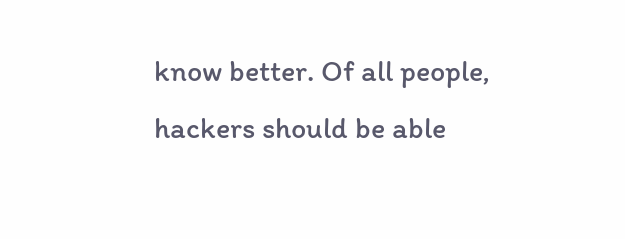know better. Of all people, hackers should be able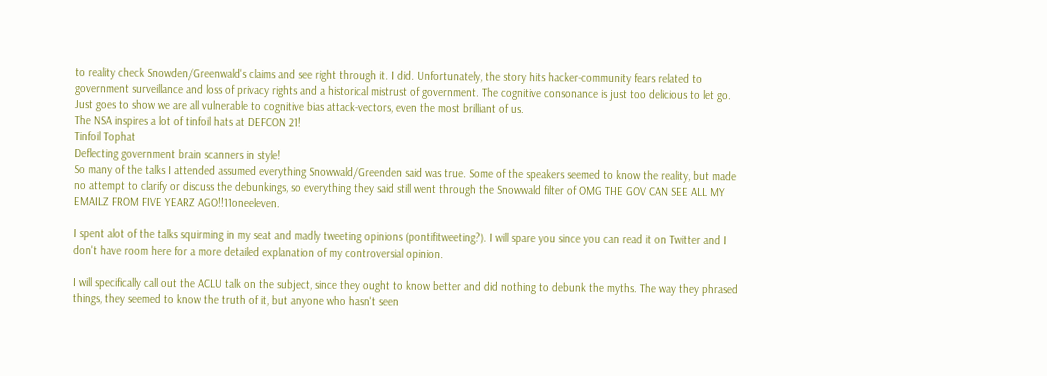to reality check Snowden/Greenwald's claims and see right through it. I did. Unfortunately, the story hits hacker-community fears related to government surveillance and loss of privacy rights and a historical mistrust of government. The cognitive consonance is just too delicious to let go. Just goes to show we are all vulnerable to cognitive bias attack-vectors, even the most brilliant of us.
The NSA inspires a lot of tinfoil hats at DEFCON 21!
Tinfoil Tophat
Deflecting government brain scanners in style!
So many of the talks I attended assumed everything Snowwald/Greenden said was true. Some of the speakers seemed to know the reality, but made no attempt to clarify or discuss the debunkings, so everything they said still went through the Snowwald filter of OMG THE GOV CAN SEE ALL MY EMAILZ FROM FIVE YEARZ AGO!!11oneeleven.

I spent alot of the talks squirming in my seat and madly tweeting opinions (pontifitweeting?). I will spare you since you can read it on Twitter and I don't have room here for a more detailed explanation of my controversial opinion.

I will specifically call out the ACLU talk on the subject, since they ought to know better and did nothing to debunk the myths. The way they phrased things, they seemed to know the truth of it, but anyone who hasn't seen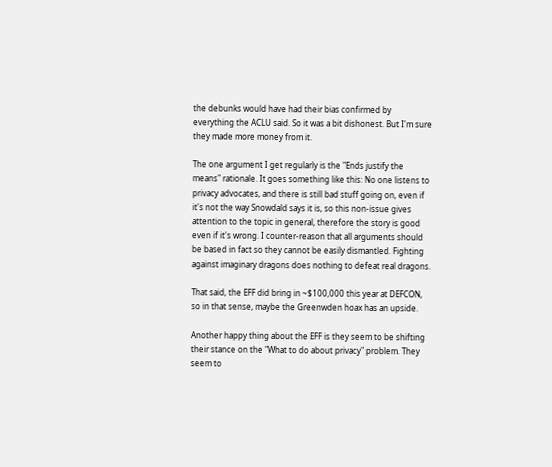the debunks would have had their bias confirmed by everything the ACLU said. So it was a bit dishonest. But I'm sure they made more money from it.

The one argument I get regularly is the "Ends justify the means" rationale. It goes something like this: No one listens to privacy advocates, and there is still bad stuff going on, even if it's not the way Snowdald says it is, so this non-issue gives attention to the topic in general, therefore the story is good even if it's wrong. I counter-reason that all arguments should be based in fact so they cannot be easily dismantled. Fighting against imaginary dragons does nothing to defeat real dragons.

That said, the EFF did bring in ~$100,000 this year at DEFCON, so in that sense, maybe the Greenwden hoax has an upside.

Another happy thing about the EFF is they seem to be shifting their stance on the "What to do about privacy" problem. They seem to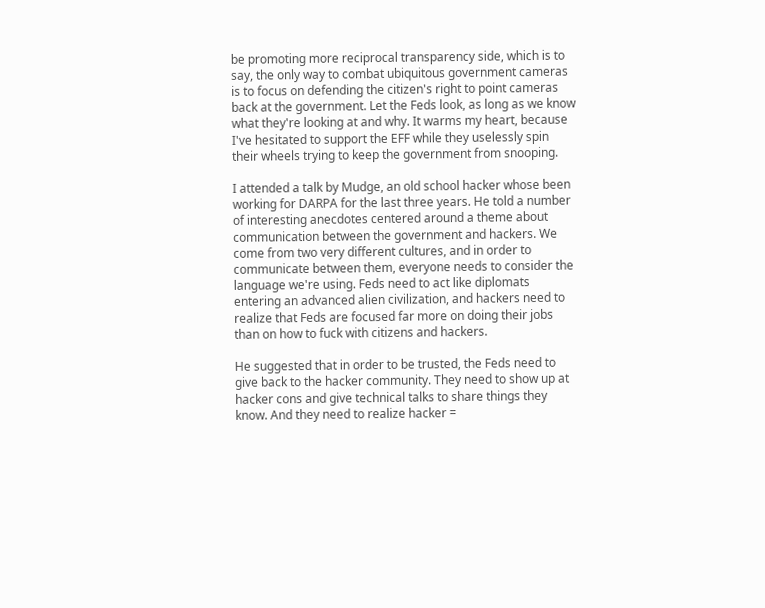be promoting more reciprocal transparency side, which is to say, the only way to combat ubiquitous government cameras is to focus on defending the citizen's right to point cameras back at the government. Let the Feds look, as long as we know what they're looking at and why. It warms my heart, because I've hesitated to support the EFF while they uselessly spin their wheels trying to keep the government from snooping.

I attended a talk by Mudge, an old school hacker whose been working for DARPA for the last three years. He told a number of interesting anecdotes centered around a theme about communication between the government and hackers. We come from two very different cultures, and in order to communicate between them, everyone needs to consider the language we're using. Feds need to act like diplomats entering an advanced alien civilization, and hackers need to realize that Feds are focused far more on doing their jobs than on how to fuck with citizens and hackers.

He suggested that in order to be trusted, the Feds need to give back to the hacker community. They need to show up at hacker cons and give technical talks to share things they know. And they need to realize hacker =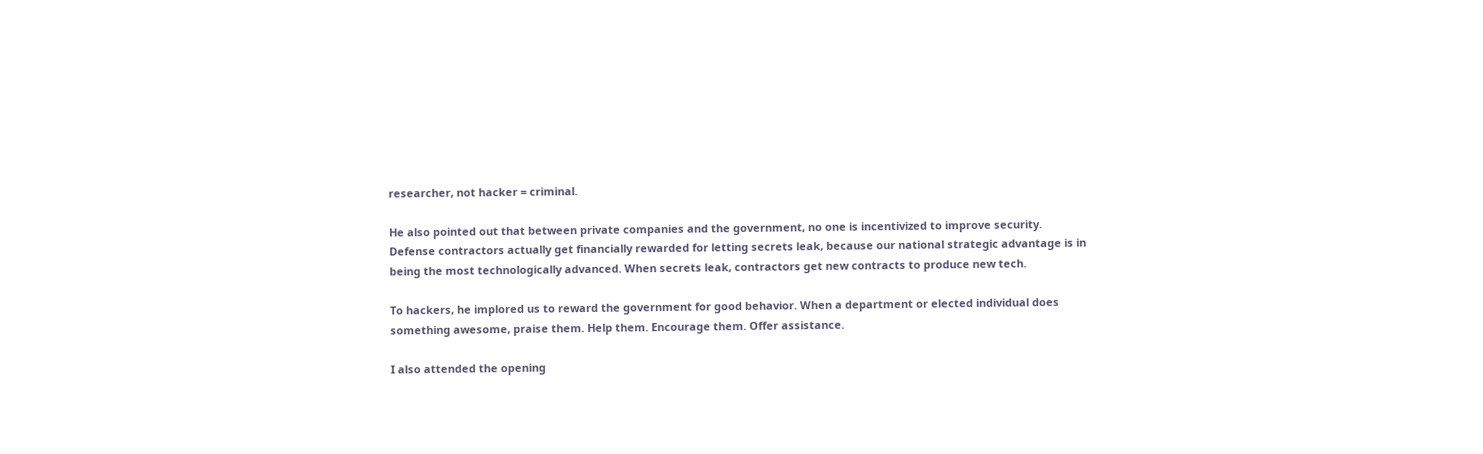researcher, not hacker = criminal.

He also pointed out that between private companies and the government, no one is incentivized to improve security. Defense contractors actually get financially rewarded for letting secrets leak, because our national strategic advantage is in being the most technologically advanced. When secrets leak, contractors get new contracts to produce new tech.

To hackers, he implored us to reward the government for good behavior. When a department or elected individual does something awesome, praise them. Help them. Encourage them. Offer assistance.

I also attended the opening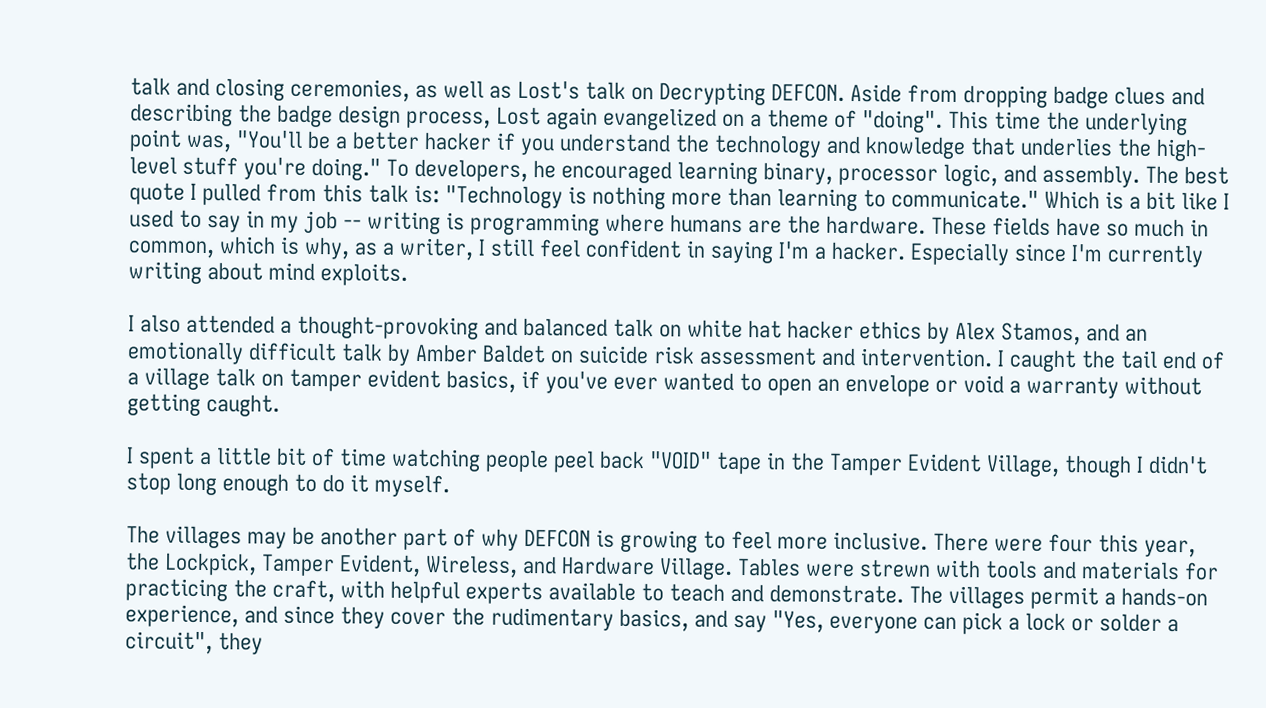talk and closing ceremonies, as well as Lost's talk on Decrypting DEFCON. Aside from dropping badge clues and describing the badge design process, Lost again evangelized on a theme of "doing". This time the underlying point was, "You'll be a better hacker if you understand the technology and knowledge that underlies the high-level stuff you're doing." To developers, he encouraged learning binary, processor logic, and assembly. The best quote I pulled from this talk is: "Technology is nothing more than learning to communicate." Which is a bit like I used to say in my job -- writing is programming where humans are the hardware. These fields have so much in common, which is why, as a writer, I still feel confident in saying I'm a hacker. Especially since I'm currently writing about mind exploits.

I also attended a thought-provoking and balanced talk on white hat hacker ethics by Alex Stamos, and an emotionally difficult talk by Amber Baldet on suicide risk assessment and intervention. I caught the tail end of a village talk on tamper evident basics, if you've ever wanted to open an envelope or void a warranty without getting caught.

I spent a little bit of time watching people peel back "VOID" tape in the Tamper Evident Village, though I didn't stop long enough to do it myself.

The villages may be another part of why DEFCON is growing to feel more inclusive. There were four this year, the Lockpick, Tamper Evident, Wireless, and Hardware Village. Tables were strewn with tools and materials for practicing the craft, with helpful experts available to teach and demonstrate. The villages permit a hands-on experience, and since they cover the rudimentary basics, and say "Yes, everyone can pick a lock or solder a circuit", they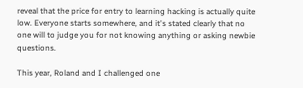reveal that the price for entry to learning hacking is actually quite low. Everyone starts somewhere, and it's stated clearly that no one will to judge you for not knowing anything or asking newbie questions.

This year, Roland and I challenged one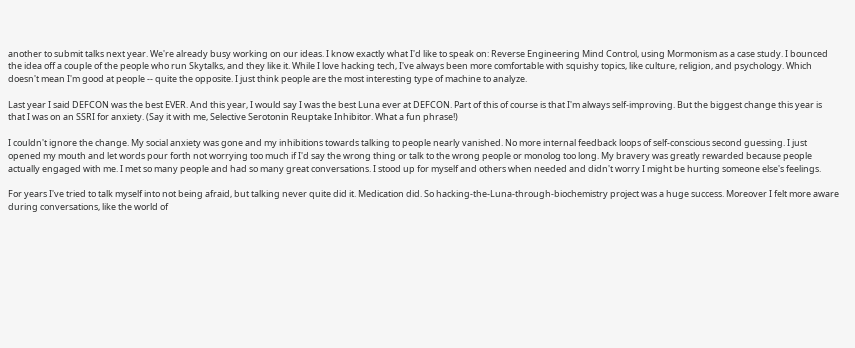another to submit talks next year. We're already busy working on our ideas. I know exactly what I'd like to speak on: Reverse Engineering Mind Control, using Mormonism as a case study. I bounced the idea off a couple of the people who run Skytalks, and they like it. While I love hacking tech, I've always been more comfortable with squishy topics, like culture, religion, and psychology. Which doesn't mean I'm good at people -- quite the opposite. I just think people are the most interesting type of machine to analyze.

Last year I said DEFCON was the best EVER. And this year, I would say I was the best Luna ever at DEFCON. Part of this of course is that I'm always self-improving. But the biggest change this year is that I was on an SSRI for anxiety. (Say it with me, Selective Serotonin Reuptake Inhibitor. What a fun phrase!)

I couldn't ignore the change. My social anxiety was gone and my inhibitions towards talking to people nearly vanished. No more internal feedback loops of self-conscious second guessing. I just opened my mouth and let words pour forth not worrying too much if I'd say the wrong thing or talk to the wrong people or monolog too long. My bravery was greatly rewarded because people actually engaged with me. I met so many people and had so many great conversations. I stood up for myself and others when needed and didn't worry I might be hurting someone else's feelings.

For years I've tried to talk myself into not being afraid, but talking never quite did it. Medication did. So hacking-the-Luna-through-biochemistry project was a huge success. Moreover I felt more aware during conversations, like the world of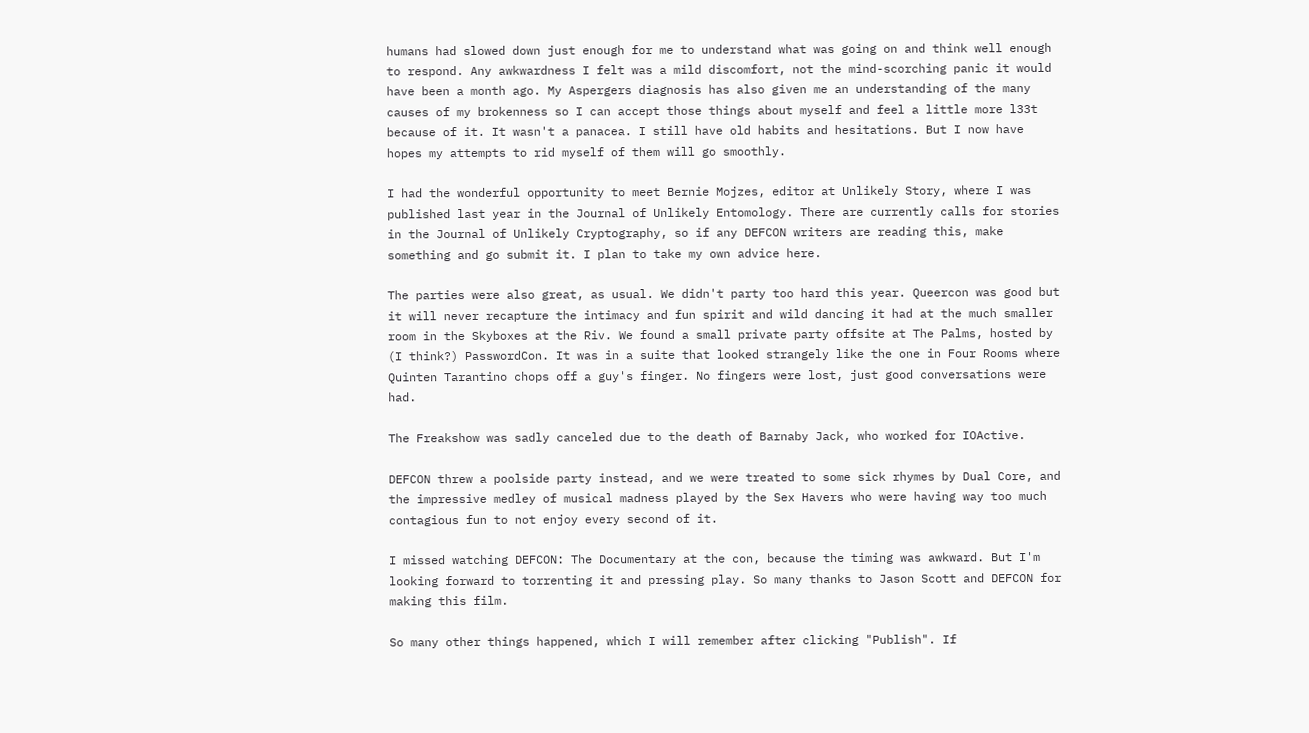humans had slowed down just enough for me to understand what was going on and think well enough to respond. Any awkwardness I felt was a mild discomfort, not the mind-scorching panic it would have been a month ago. My Aspergers diagnosis has also given me an understanding of the many causes of my brokenness so I can accept those things about myself and feel a little more l33t because of it. It wasn't a panacea. I still have old habits and hesitations. But I now have hopes my attempts to rid myself of them will go smoothly.

I had the wonderful opportunity to meet Bernie Mojzes, editor at Unlikely Story, where I was published last year in the Journal of Unlikely Entomology. There are currently calls for stories in the Journal of Unlikely Cryptography, so if any DEFCON writers are reading this, make something and go submit it. I plan to take my own advice here.

The parties were also great, as usual. We didn't party too hard this year. Queercon was good but it will never recapture the intimacy and fun spirit and wild dancing it had at the much smaller room in the Skyboxes at the Riv. We found a small private party offsite at The Palms, hosted by (I think?) PasswordCon. It was in a suite that looked strangely like the one in Four Rooms where Quinten Tarantino chops off a guy's finger. No fingers were lost, just good conversations were had.

The Freakshow was sadly canceled due to the death of Barnaby Jack, who worked for IOActive.

DEFCON threw a poolside party instead, and we were treated to some sick rhymes by Dual Core, and the impressive medley of musical madness played by the Sex Havers who were having way too much contagious fun to not enjoy every second of it.

I missed watching DEFCON: The Documentary at the con, because the timing was awkward. But I'm looking forward to torrenting it and pressing play. So many thanks to Jason Scott and DEFCON for making this film.

So many other things happened, which I will remember after clicking "Publish". If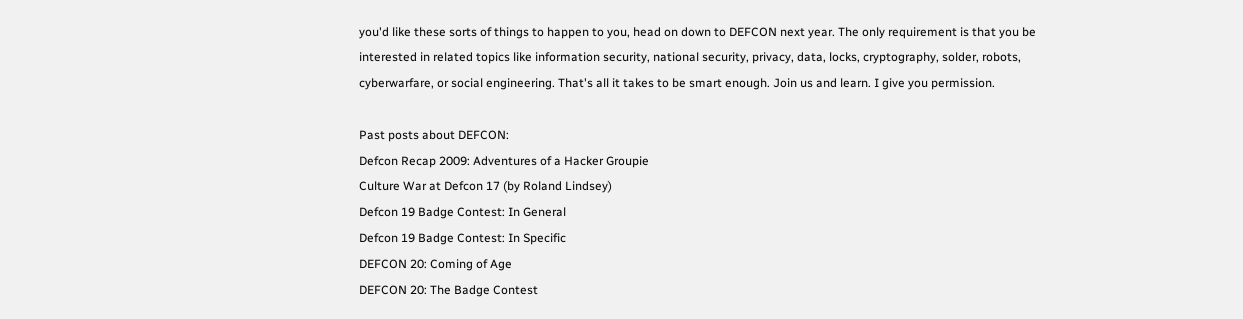you'd like these sorts of things to happen to you, head on down to DEFCON next year. The only requirement is that you be interested in related topics like information security, national security, privacy, data, locks, cryptography, solder, robots, cyberwarfare, or social engineering. That's all it takes to be smart enough. Join us and learn. I give you permission.

Past posts about DEFCON:
Defcon Recap 2009: Adventures of a Hacker Groupie
Culture War at Defcon 17 (by Roland Lindsey)
Defcon 19 Badge Contest: In General
Defcon 19 Badge Contest: In Specific
DEFCON 20: Coming of Age
DEFCON 20: The Badge Contest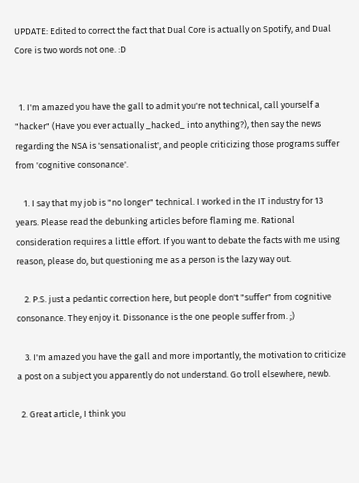UPDATE: Edited to correct the fact that Dual Core is actually on Spotify, and Dual Core is two words not one. :D


  1. I'm amazed you have the gall to admit you're not technical, call yourself a "hacker" (Have you ever actually _hacked_ into anything?), then say the news regarding the NSA is 'sensationalist', and people criticizing those programs suffer from 'cognitive consonance'.

    1. I say that my job is "no longer" technical. I worked in the IT industry for 13 years. Please read the debunking articles before flaming me. Rational consideration requires a little effort. If you want to debate the facts with me using reason, please do, but questioning me as a person is the lazy way out.

    2. P.S. just a pedantic correction here, but people don't "suffer" from cognitive consonance. They enjoy it. Dissonance is the one people suffer from. ;)

    3. I'm amazed you have the gall and more importantly, the motivation to criticize a post on a subject you apparently do not understand. Go troll elsewhere, newb.

  2. Great article, I think you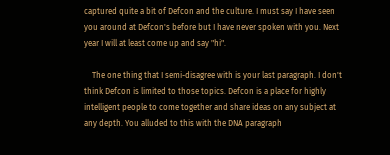captured quite a bit of Defcon and the culture. I must say I have seen you around at Defcon's before but I have never spoken with you. Next year I will at least come up and say "hi".

    The one thing that I semi-disagree with is your last paragraph. I don't think Defcon is limited to those topics. Defcon is a place for highly intelligent people to come together and share ideas on any subject at any depth. You alluded to this with the DNA paragraph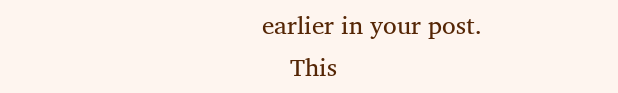earlier in your post.
    This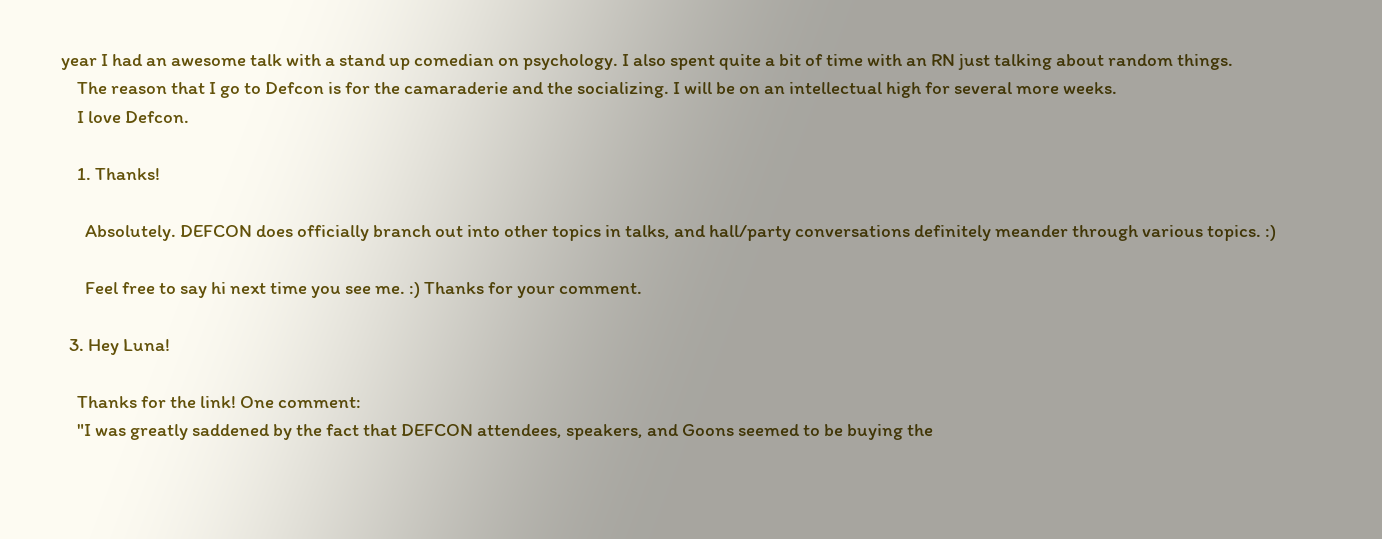year I had an awesome talk with a stand up comedian on psychology. I also spent quite a bit of time with an RN just talking about random things.
    The reason that I go to Defcon is for the camaraderie and the socializing. I will be on an intellectual high for several more weeks.
    I love Defcon.

    1. Thanks!

      Absolutely. DEFCON does officially branch out into other topics in talks, and hall/party conversations definitely meander through various topics. :)

      Feel free to say hi next time you see me. :) Thanks for your comment.

  3. Hey Luna!

    Thanks for the link! One comment:
    "I was greatly saddened by the fact that DEFCON attendees, speakers, and Goons seemed to be buying the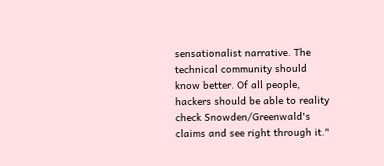sensationalist narrative. The technical community should know better. Of all people, hackers should be able to reality check Snowden/Greenwald's claims and see right through it."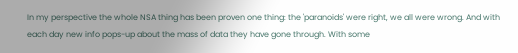In my perspective the whole NSA thing has been proven one thing: the 'paranoids' were right, we all were wrong. And with each day new info pops-up about the mass of data they have gone through. With some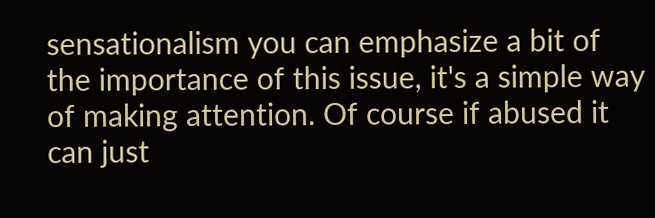sensationalism you can emphasize a bit of the importance of this issue, it's a simple way of making attention. Of course if abused it can just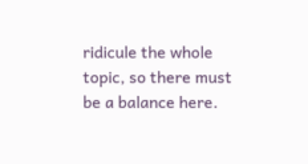ridicule the whole topic, so there must be a balance here.